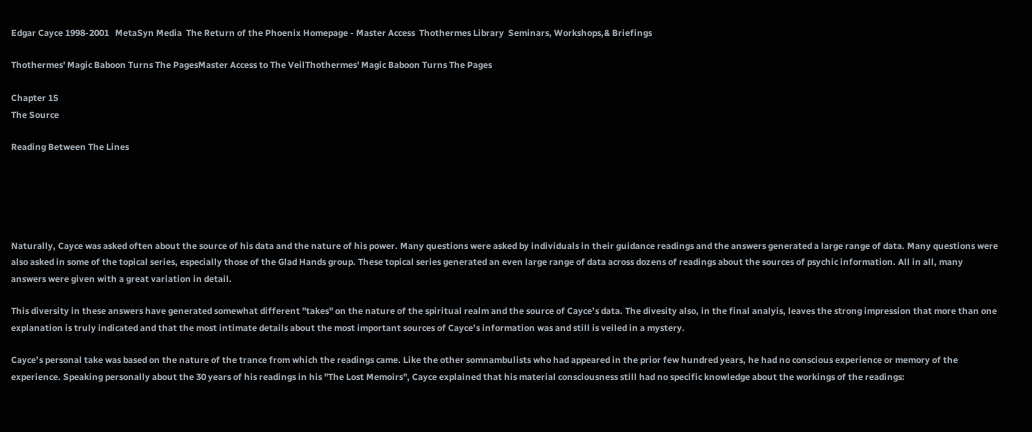Edgar Cayce 1998-2001   MetaSyn Media  The Return of the Phoenix Homepage - Master Access  Thothermes Library  Seminars, Workshops,& Briefings

Thothermes' Magic Baboon Turns The PagesMaster Access to The VeilThothermes' Magic Baboon Turns The Pages

Chapter 15
The Source

Reading Between The Lines





Naturally, Cayce was asked often about the source of his data and the nature of his power. Many questions were asked by individuals in their guidance readings and the answers generated a large range of data. Many questions were also asked in some of the topical series, especially those of the Glad Hands group. These topical series generated an even large range of data across dozens of readings about the sources of psychic information. All in all, many answers were given with a great variation in detail.

This diversity in these answers have generated somewhat different "takes" on the nature of the spiritual realm and the source of Cayce’s data. The divesity also, in the final analyis, leaves the strong impression that more than one explanation is truly indicated and that the most intimate details about the most important sources of Cayce’s information was and still is veiled in a mystery.

Cayce’s personal take was based on the nature of the trance from which the readings came. Like the other somnambulists who had appeared in the prior few hundred years, he had no conscious experience or memory of the experience. Speaking personally about the 30 years of his readings in his "The Lost Memoirs", Cayce explained that his material consciousness still had no specific knowledge about the workings of the readings: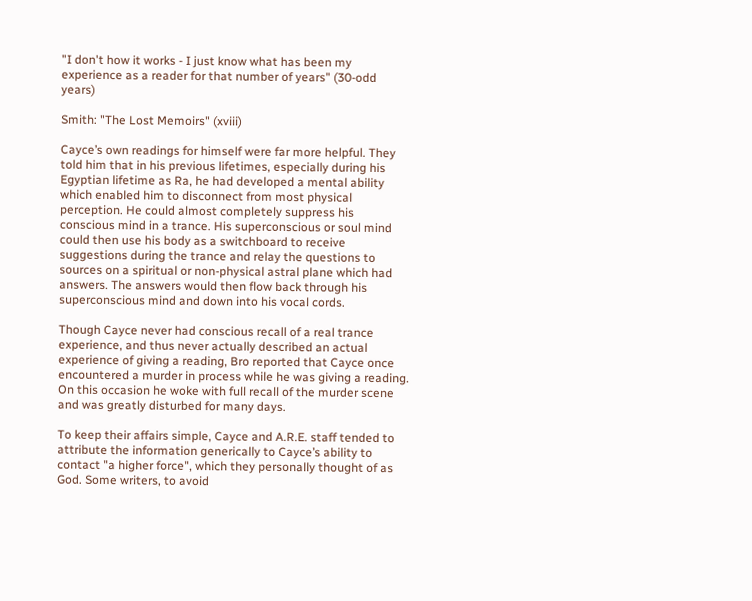"I don't how it works - I just know what has been my experience as a reader for that number of years" (30-odd years)

Smith: "The Lost Memoirs" (xviii)

Cayce’s own readings for himself were far more helpful. They told him that in his previous lifetimes, especially during his Egyptian lifetime as Ra, he had developed a mental ability which enabled him to disconnect from most physical perception. He could almost completely suppress his conscious mind in a trance. His superconscious or soul mind could then use his body as a switchboard to receive suggestions during the trance and relay the questions to sources on a spiritual or non-physical astral plane which had answers. The answers would then flow back through his superconscious mind and down into his vocal cords.

Though Cayce never had conscious recall of a real trance experience, and thus never actually described an actual experience of giving a reading, Bro reported that Cayce once encountered a murder in process while he was giving a reading. On this occasion he woke with full recall of the murder scene and was greatly disturbed for many days.

To keep their affairs simple, Cayce and A.R.E. staff tended to attribute the information generically to Cayce’s ability to contact "a higher force", which they personally thought of as God. Some writers, to avoid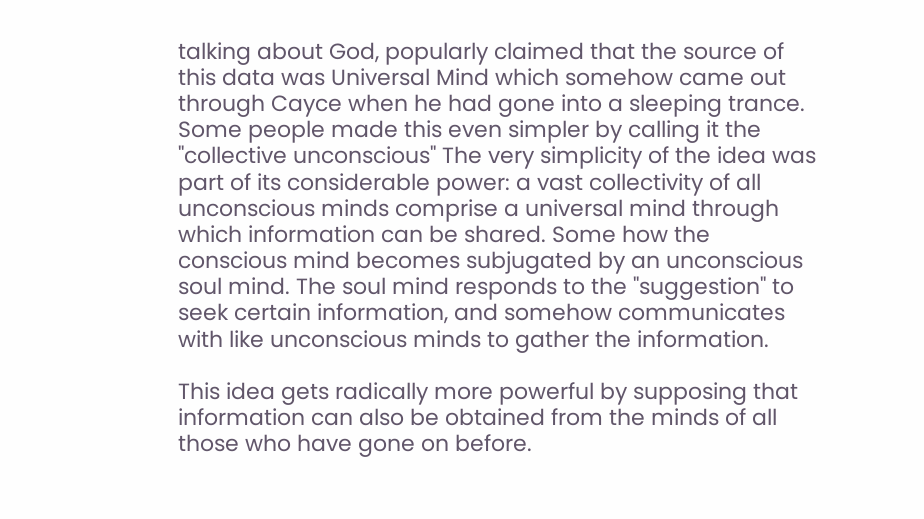talking about God, popularly claimed that the source of this data was Universal Mind which somehow came out through Cayce when he had gone into a sleeping trance. Some people made this even simpler by calling it the "collective unconscious" The very simplicity of the idea was part of its considerable power: a vast collectivity of all unconscious minds comprise a universal mind through which information can be shared. Some how the conscious mind becomes subjugated by an unconscious soul mind. The soul mind responds to the "suggestion" to seek certain information, and somehow communicates with like unconscious minds to gather the information.

This idea gets radically more powerful by supposing that information can also be obtained from the minds of all those who have gone on before.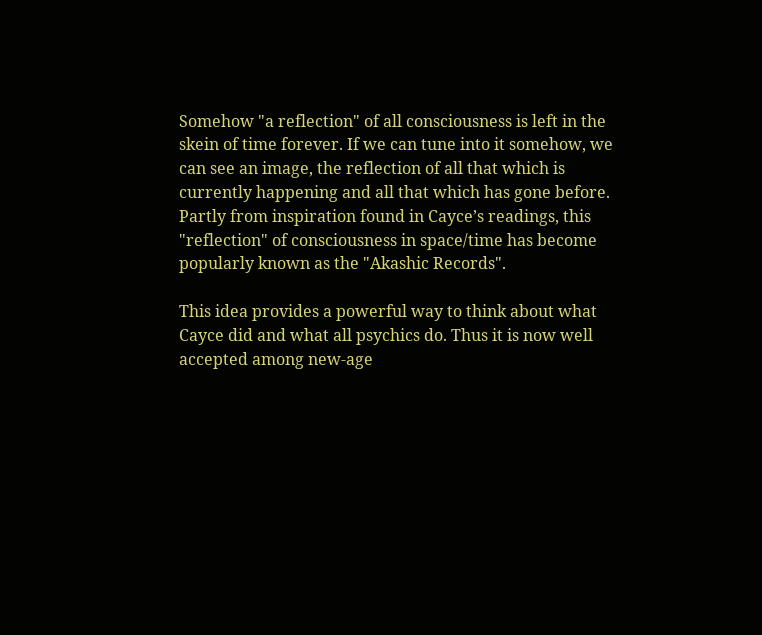Somehow "a reflection" of all consciousness is left in the skein of time forever. If we can tune into it somehow, we can see an image, the reflection of all that which is currently happening and all that which has gone before. Partly from inspiration found in Cayce’s readings, this "reflection" of consciousness in space/time has become popularly known as the "Akashic Records".

This idea provides a powerful way to think about what Cayce did and what all psychics do. Thus it is now well accepted among new-age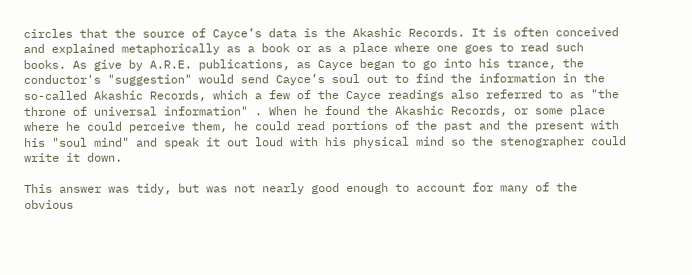circles that the source of Cayce’s data is the Akashic Records. It is often conceived and explained metaphorically as a book or as a place where one goes to read such books. As give by A.R.E. publications, as Cayce began to go into his trance, the conductor's "suggestion" would send Cayce’s soul out to find the information in the so-called Akashic Records, which a few of the Cayce readings also referred to as "the throne of universal information" . When he found the Akashic Records, or some place where he could perceive them, he could read portions of the past and the present with his "soul mind" and speak it out loud with his physical mind so the stenographer could write it down.

This answer was tidy, but was not nearly good enough to account for many of the obvious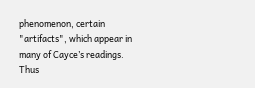phenomenon, certain "artifacts", which appear in many of Cayce’s readings. Thus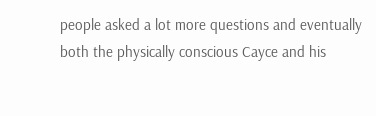people asked a lot more questions and eventually both the physically conscious Cayce and his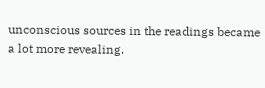unconscious sources in the readings became a lot more revealing.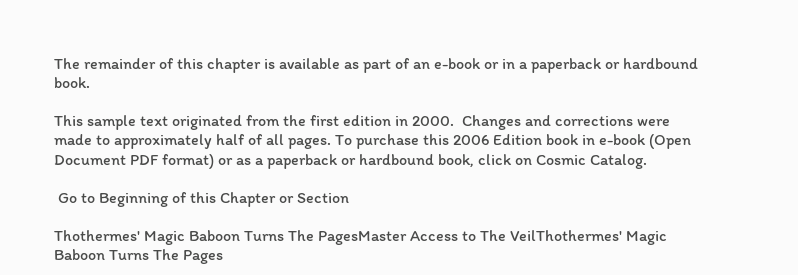The remainder of this chapter is available as part of an e-book or in a paperback or hardbound book.

This sample text originated from the first edition in 2000.  Changes and corrections were made to approximately half of all pages. To purchase this 2006 Edition book in e-book (Open Document PDF format) or as a paperback or hardbound book, click on Cosmic Catalog.

 Go to Beginning of this Chapter or Section

Thothermes' Magic Baboon Turns The PagesMaster Access to The VeilThothermes' Magic Baboon Turns The Pages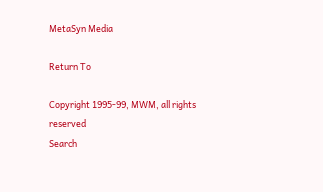MetaSyn Media

Return To

Copyright 1995-99, MWM, all rights reserved
Search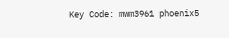Key Code: mwm3961 phoenix5